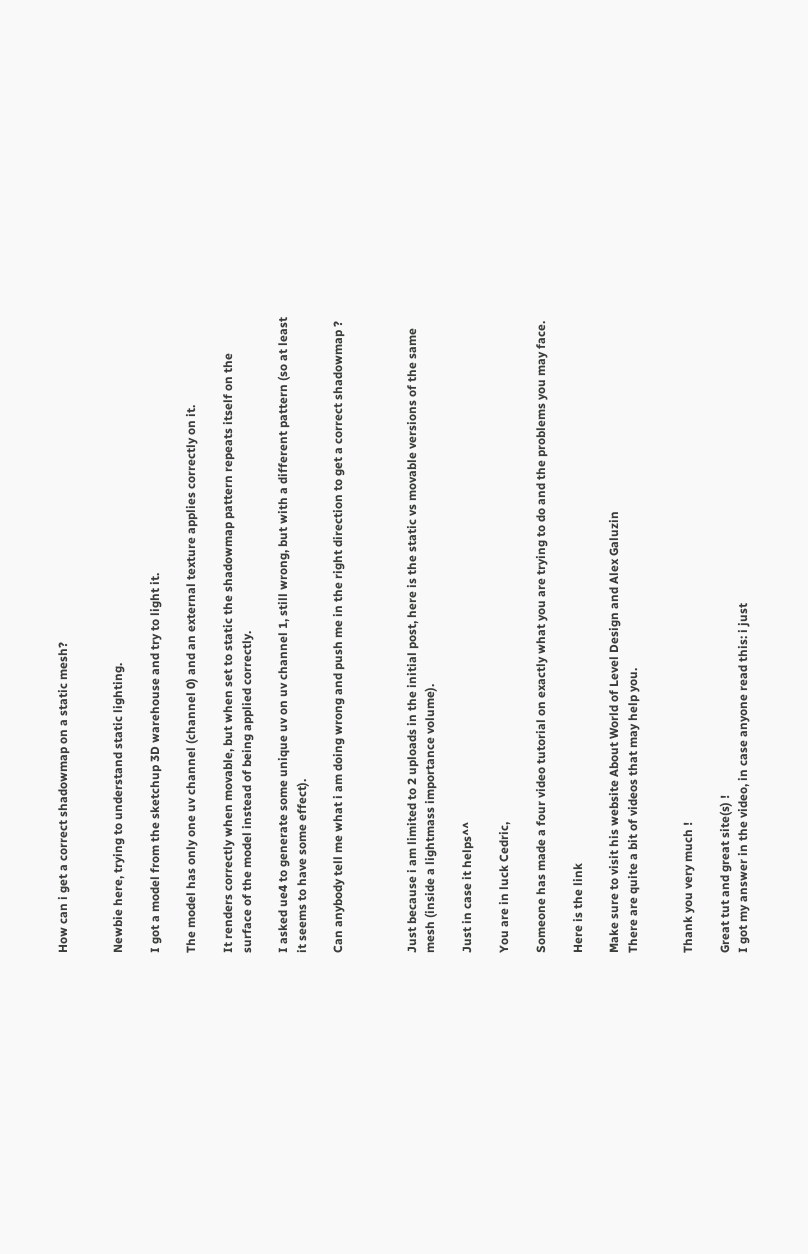How can i get a correct shadowmap on a static mesh?


Newbie here, trying to understand static lighting.

I got a model from the sketchup 3D warehouse and try to light it.

The model has only one uv channel (channel 0) and an external texture applies correctly on it.

It renders correctly when movable, but when set to static the shadowmap pattern repeats itself on the surface of the model instead of being applied correctly.

I asked ue4 to generate some unique uv on uv channel 1, still wrong, but with a different pattern (so at least it seems to have some effect).

Can anybody tell me what i am doing wrong and push me in the right direction to get a correct shadowmap ?



Just because i am limited to 2 uploads in the initial post, here is the static vs movable versions of the same mesh (inside a lightmass importance volume).

Just in case it helps^^

You are in luck Cedric,

Someone has made a four video tutorial on exactly what you are trying to do and the problems you may face.

Here is the link

Make sure to visit his website About World of Level Design and Alex Galuzin
There are quite a bit of videos that may help you.


Thank you very much !

Great tut and great site(s) !
I got my answer in the video, in case anyone read this: i just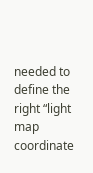needed to define the right “light map coordinate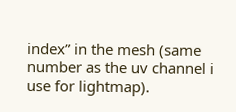index” in the mesh (same number as the uv channel i use for lightmap).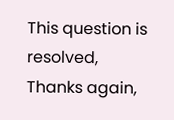This question is resolved,
Thanks again,